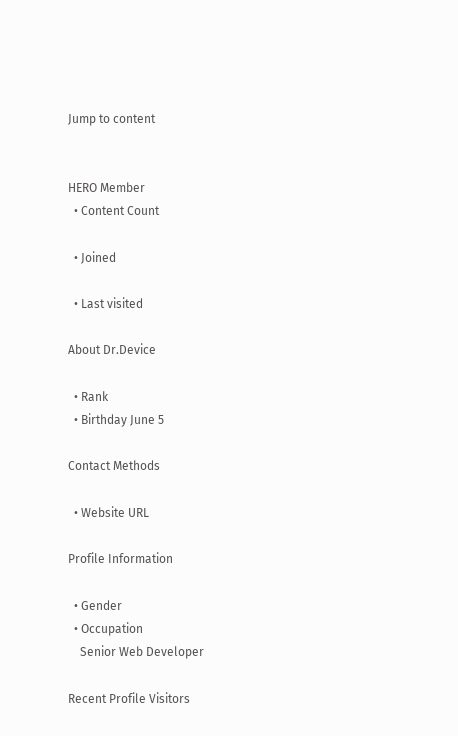Jump to content


HERO Member
  • Content Count

  • Joined

  • Last visited

About Dr.Device

  • Rank
  • Birthday June 5

Contact Methods

  • Website URL

Profile Information

  • Gender
  • Occupation
    Senior Web Developer

Recent Profile Visitors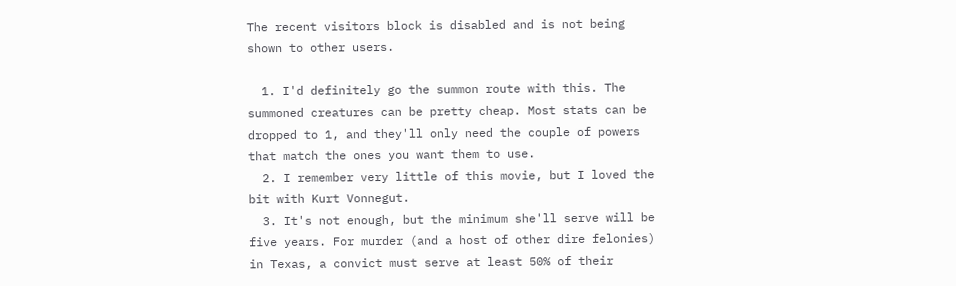The recent visitors block is disabled and is not being shown to other users.

  1. I'd definitely go the summon route with this. The summoned creatures can be pretty cheap. Most stats can be dropped to 1, and they'll only need the couple of powers that match the ones you want them to use.
  2. I remember very little of this movie, but I loved the bit with Kurt Vonnegut.
  3. It's not enough, but the minimum she'll serve will be five years. For murder (and a host of other dire felonies) in Texas, a convict must serve at least 50% of their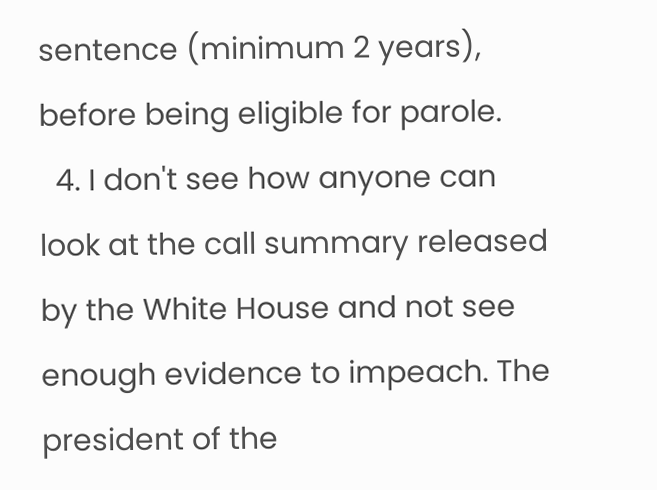sentence (minimum 2 years), before being eligible for parole.
  4. I don't see how anyone can look at the call summary released by the White House and not see enough evidence to impeach. The president of the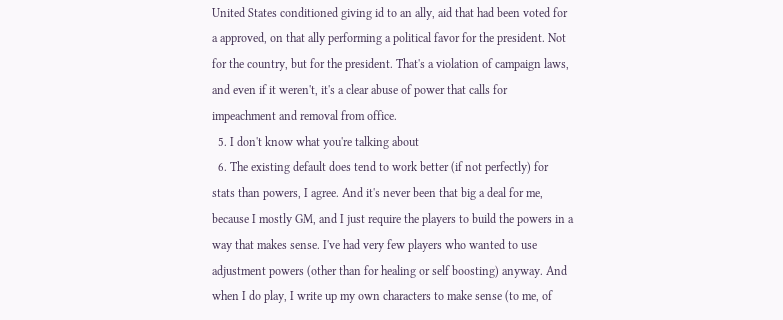United States conditioned giving id to an ally, aid that had been voted for a approved, on that ally performing a political favor for the president. Not for the country, but for the president. That's a violation of campaign laws, and even if it weren't, it's a clear abuse of power that calls for impeachment and removal from office.
  5. I don't know what you're talking about
  6. The existing default does tend to work better (if not perfectly) for stats than powers, I agree. And it's never been that big a deal for me, because I mostly GM, and I just require the players to build the powers in a way that makes sense. I've had very few players who wanted to use adjustment powers (other than for healing or self boosting) anyway. And when I do play, I write up my own characters to make sense (to me, of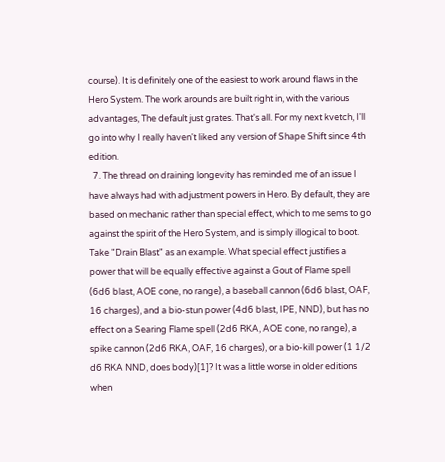course). It is definitely one of the easiest to work around flaws in the Hero System. The work arounds are built right in, with the various advantages, The default just grates. That's all. For my next kvetch, I'll go into why I really haven't liked any version of Shape Shift since 4th edition.
  7. The thread on draining longevity has reminded me of an issue I have always had with adjustment powers in Hero. By default, they are based on mechanic rather than special effect, which to me sems to go against the spirit of the Hero System, and is simply illogical to boot. Take "Drain Blast" as an example. What special effect justifies a power that will be equally effective against a Gout of Flame spell (6d6 blast, AOE cone, no range), a baseball cannon (6d6 blast, OAF, 16 charges), and a bio-stun power (4d6 blast, IPE, NND), but has no effect on a Searing Flame spell (2d6 RKA, AOE cone, no range), a spike cannon (2d6 RKA, OAF, 16 charges), or a bio-kill power (1 1/2 d6 RKA NND, does body)[1]? It was a little worse in older editions when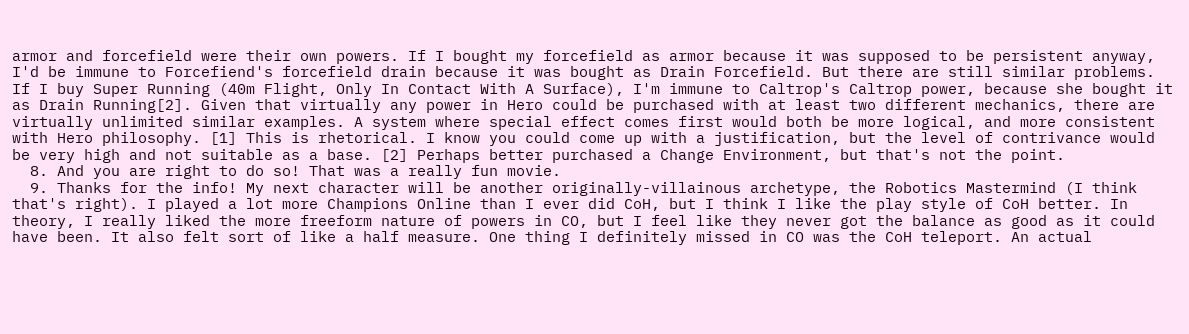armor and forcefield were their own powers. If I bought my forcefield as armor because it was supposed to be persistent anyway, I'd be immune to Forcefiend's forcefield drain because it was bought as Drain Forcefield. But there are still similar problems. If I buy Super Running (40m Flight, Only In Contact With A Surface), I'm immune to Caltrop's Caltrop power, because she bought it as Drain Running[2]. Given that virtually any power in Hero could be purchased with at least two different mechanics, there are virtually unlimited similar examples. A system where special effect comes first would both be more logical, and more consistent with Hero philosophy. [1] This is rhetorical. I know you could come up with a justification, but the level of contrivance would be very high and not suitable as a base. [2] Perhaps better purchased a Change Environment, but that's not the point.
  8. And you are right to do so! That was a really fun movie.
  9. Thanks for the info! My next character will be another originally-villainous archetype, the Robotics Mastermind (I think that's right). I played a lot more Champions Online than I ever did CoH, but I think I like the play style of CoH better. In theory, I really liked the more freeform nature of powers in CO, but I feel like they never got the balance as good as it could have been. It also felt sort of like a half measure. One thing I definitely missed in CO was the CoH teleport. An actual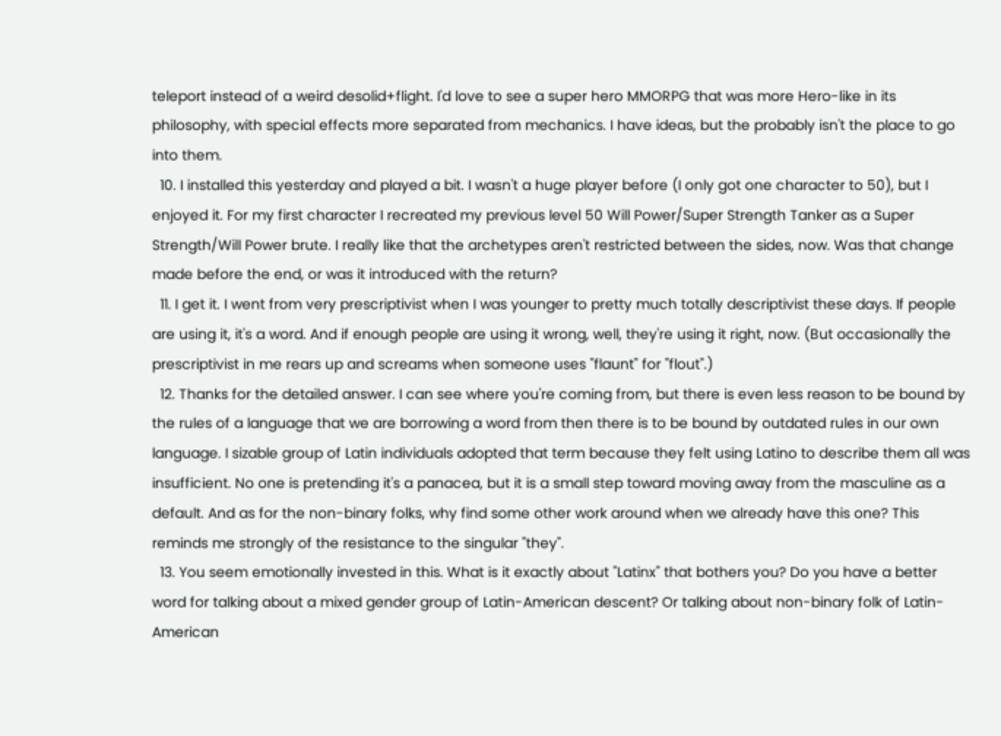teleport instead of a weird desolid+flight. I'd love to see a super hero MMORPG that was more Hero-like in its philosophy, with special effects more separated from mechanics. I have ideas, but the probably isn't the place to go into them.
  10. I installed this yesterday and played a bit. I wasn't a huge player before (I only got one character to 50), but I enjoyed it. For my first character I recreated my previous level 50 Will Power/Super Strength Tanker as a Super Strength/Will Power brute. I really like that the archetypes aren't restricted between the sides, now. Was that change made before the end, or was it introduced with the return?
  11. I get it. I went from very prescriptivist when I was younger to pretty much totally descriptivist these days. If people are using it, it's a word. And if enough people are using it wrong, well, they're using it right, now. (But occasionally the prescriptivist in me rears up and screams when someone uses "flaunt" for "flout".)
  12. Thanks for the detailed answer. I can see where you're coming from, but there is even less reason to be bound by the rules of a language that we are borrowing a word from then there is to be bound by outdated rules in our own language. I sizable group of Latin individuals adopted that term because they felt using Latino to describe them all was insufficient. No one is pretending it's a panacea, but it is a small step toward moving away from the masculine as a default. And as for the non-binary folks, why find some other work around when we already have this one? This reminds me strongly of the resistance to the singular "they".
  13. You seem emotionally invested in this. What is it exactly about "Latinx" that bothers you? Do you have a better word for talking about a mixed gender group of Latin-American descent? Or talking about non-binary folk of Latin-American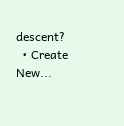descent?
  • Create New...